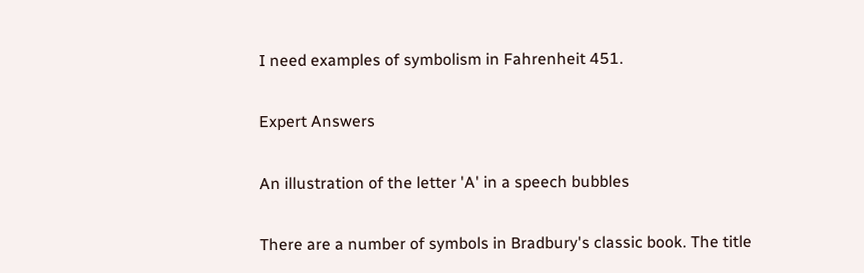I need examples of symbolism in Fahrenheit 451.

Expert Answers

An illustration of the letter 'A' in a speech bubbles

There are a number of symbols in Bradbury's classic book. The title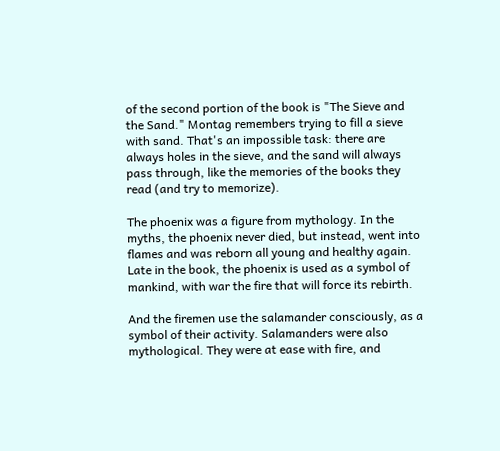of the second portion of the book is "The Sieve and the Sand." Montag remembers trying to fill a sieve with sand. That's an impossible task: there are always holes in the sieve, and the sand will always pass through, like the memories of the books they read (and try to memorize).

The phoenix was a figure from mythology. In the myths, the phoenix never died, but instead, went into flames and was reborn all young and healthy again. Late in the book, the phoenix is used as a symbol of mankind, with war the fire that will force its rebirth.

And the firemen use the salamander consciously, as a symbol of their activity. Salamanders were also mythological. They were at ease with fire, and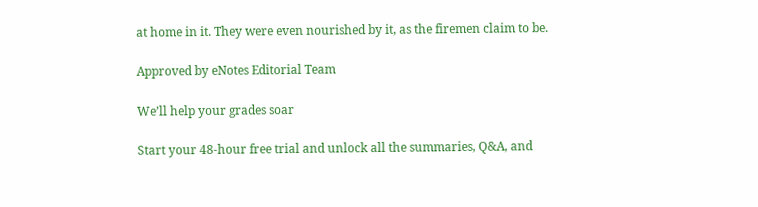at home in it. They were even nourished by it, as the firemen claim to be.

Approved by eNotes Editorial Team

We’ll help your grades soar

Start your 48-hour free trial and unlock all the summaries, Q&A, and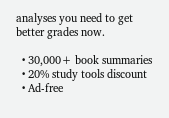analyses you need to get better grades now.

  • 30,000+ book summaries
  • 20% study tools discount
  • Ad-free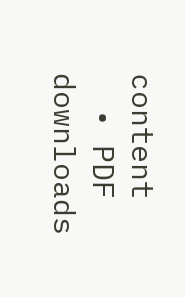content
  • PDF downloads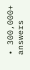• 300,000+ answers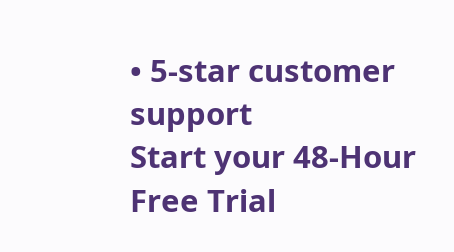• 5-star customer support
Start your 48-Hour Free Trial